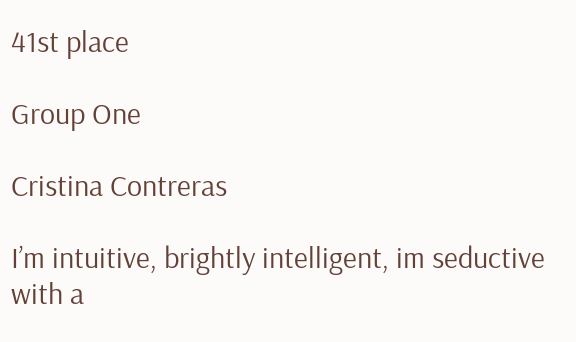41st place

Group One

Cristina Contreras

I’m intuitive, brightly intelligent, im seductive with a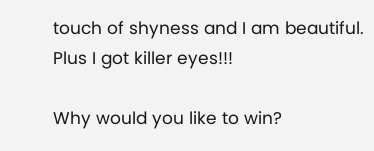touch of shyness and I am beautiful. Plus I got killer eyes!!!

Why would you like to win?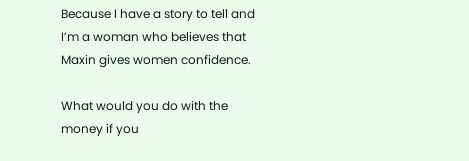Because I have a story to tell and I’m a woman who believes that Maxin gives women confidence.

What would you do with the money if you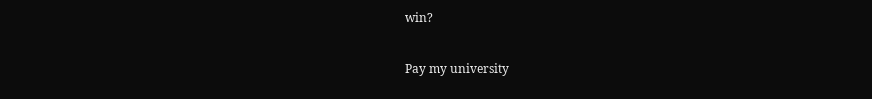win?

Pay my university